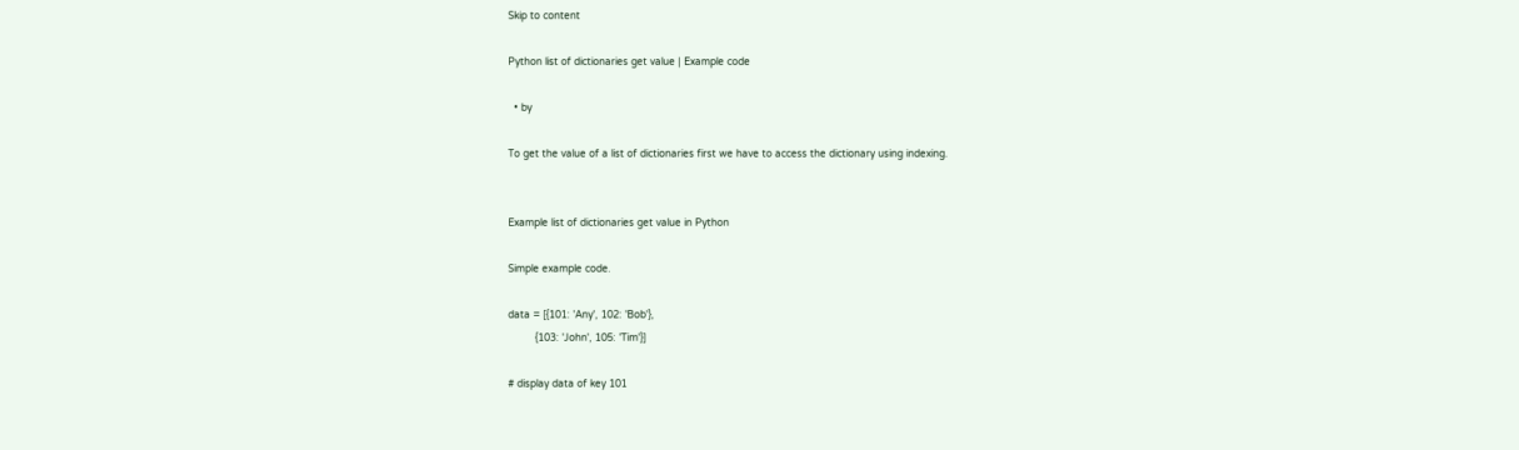Skip to content

Python list of dictionaries get value | Example code

  • by

To get the value of a list of dictionaries first we have to access the dictionary using indexing.


Example list of dictionaries get value in Python

Simple example code.

data = [{101: 'Any', 102: 'Bob'},
         {103: 'John', 105: 'Tim'}]

# display data of key 101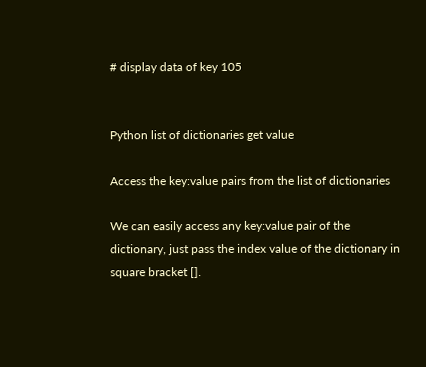# display data of key 105


Python list of dictionaries get value

Access the key:value pairs from the list of dictionaries

We can easily access any key:value pair of the dictionary, just pass the index value of the dictionary in square bracket [].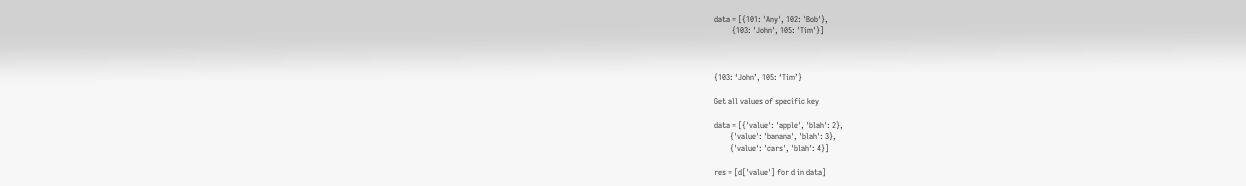data = [{101: 'Any', 102: 'Bob'},
         {103: 'John', 105: 'Tim'}]



{103: ‘John’, 105: ‘Tim’}

Get all values of specific key

data = [{'value': 'apple', 'blah': 2},
        {'value': 'banana', 'blah': 3},
        {'value': 'cars', 'blah': 4}]

res = [d['value'] for d in data]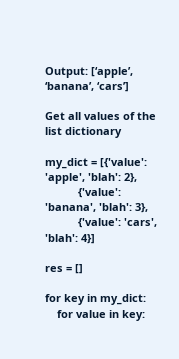Output: [‘apple’, ‘banana’, ‘cars’]

Get all values of the list dictionary

my_dict = [{'value': 'apple', 'blah': 2},
           {'value': 'banana', 'blah': 3},
           {'value': 'cars', 'blah': 4}]

res = []

for key in my_dict:
    for value in key: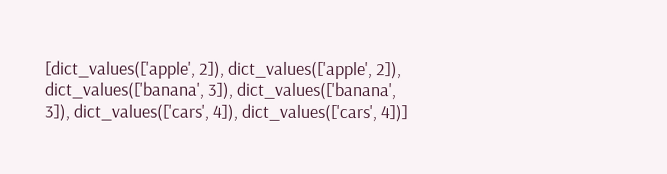[dict_values(['apple', 2]), dict_values(['apple', 2]), dict_values(['banana', 3]), dict_values(['banana', 3]), dict_values(['cars', 4]), dict_values(['cars', 4])]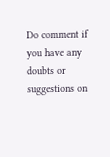Do comment if you have any doubts or suggestions on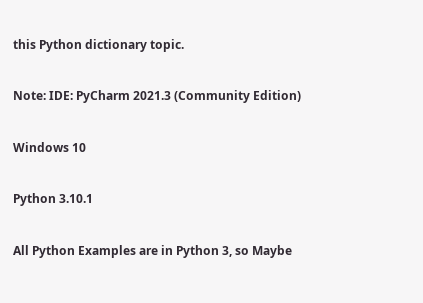this Python dictionary topic.

Note: IDE: PyCharm 2021.3 (Community Edition)

Windows 10

Python 3.10.1

All Python Examples are in Python 3, so Maybe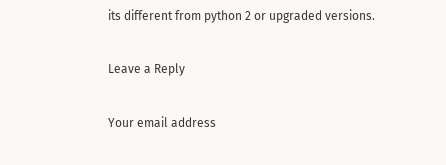its different from python 2 or upgraded versions.

Leave a Reply

Your email address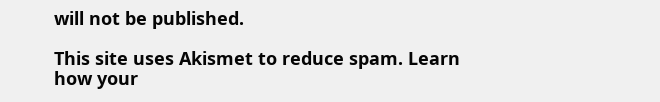will not be published.

This site uses Akismet to reduce spam. Learn how your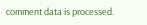comment data is processed.